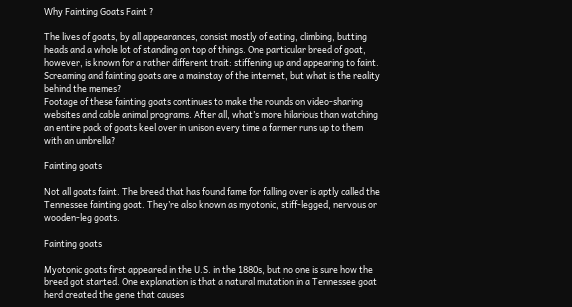Why Fainting Goats Faint ?

The lives of goats, by all appearances, consist mostly of eating, climbing, butting heads and a whole lot of standing on top of things. One particular breed of goat, however, is known for a rather different trait: stiffening up and appearing to faint.
Screaming and fainting goats are a mainstay of the internet, but what is the reality behind the memes?
Footage of these fainting goats continues to make the rounds on video-sharing websites and cable animal programs. After all, what’s more hilarious than watching an entire pack of goats keel over in unison every time a farmer runs up to them with an umbrella?

Fainting goats

Not all goats faint. The breed that has found fame for falling over is aptly called the Tennessee fainting goat. They’re also known as myotonic, stiff-legged, nervous or wooden-leg goats.

Fainting goats

Myotonic goats first appeared in the U.S. in the 1880s, but no one is sure how the breed got started. One explanation is that a natural mutation in a Tennessee goat herd created the gene that causes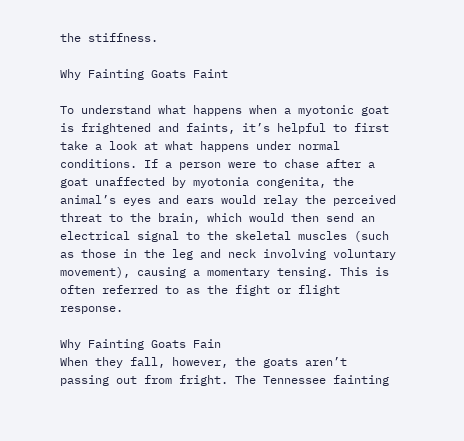the stiffness.

Why Fainting Goats Faint

To understand what happens when a myotonic goat is frightened and faints, it’s helpful to first take a look at what happens under normal conditions. If a person were to chase after a goat unaffected by myotonia congenita, the animal’s eyes and ears would relay the perceived threat to the brain, which would then send an electrical signal to the skeletal muscles (such as those in the leg and neck involving voluntary movement), causing a momentary tensing. This is often referred to as the fight or flight response.

Why Fainting Goats Fain
When they fall, however, the goats aren’t passing out from fright. The Tennessee fainting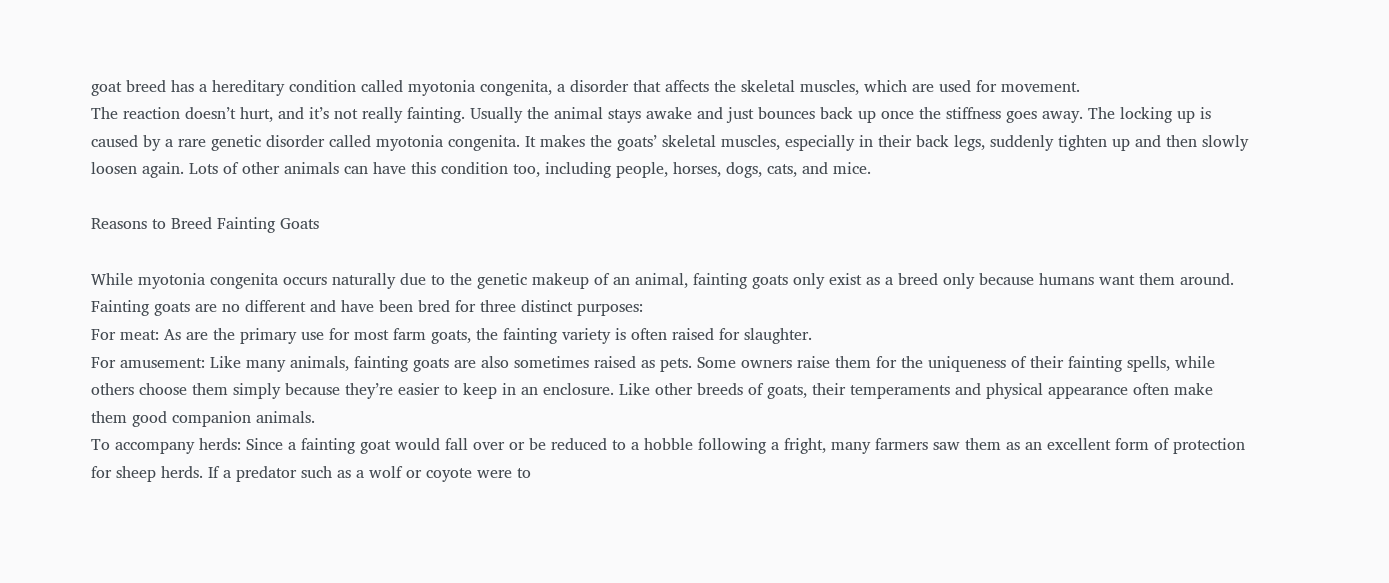goat breed has a hereditary condition called myotonia congenita, a disorder that affects the skeletal muscles, which are used for movement.
The reaction doesn’t hurt, and it’s not really fainting. Usually the animal stays awake and just bounces back up once the stiffness goes away. The locking up is caused by a rare genetic disorder called myotonia congenita. It makes the goats’ skeletal muscles, especially in their back legs, suddenly tighten up and then slowly loosen again. Lots of other animals can have this condition too, including people, horses, dogs, cats, and mice.

Reasons to Breed Fainting Goats

While myotonia congenita occurs naturally due to the genetic makeup of an animal, fainting goats only exist as a breed only because humans want them around. Fainting goats are no different and have been bred for three distinct purposes:
For meat: As are the primary use for most farm goats, the fainting variety is often raised for slaughter.
For amusement: Like many animals, fainting goats are also sometimes raised as pets. Some owners raise them for the uniqueness of their fainting spells, while others choose them simply because they’re easier to keep in an enclosure. Like other breeds of goats, their temperaments and physical appearance often make them good companion animals.
To accompany herds: Since a fainting goat would fall over or be reduced to a hobble following a fright, many farmers saw them as an excellent form of protection for sheep herds. If a predator such as a wolf or coyote were to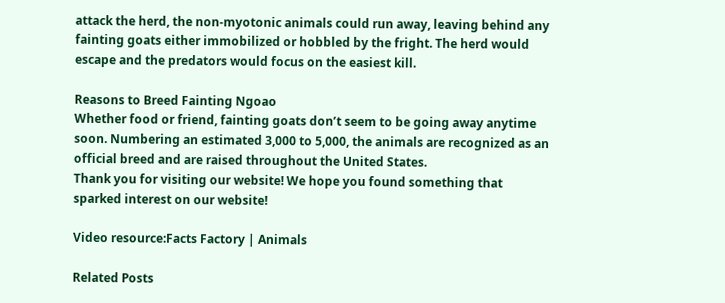attack the herd, the non-myotonic animals could run away, leaving behind any fainting goats either immobilized or hobbled by the fright. The herd would escape and the predators would focus on the easiest kill.

Reasons to Breed Fainting Ngoao
Whether food or friend, fainting goats don’t seem to be going away anytime soon. Numbering an estimated 3,000 to 5,000, the animals are recognized as an official breed and are raised throughout the United States.
Thank you for visiting our website! We hope you found something that sparked interest on our website!

Video resource:Facts Factory | Animals

Related Posts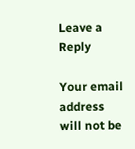Leave a Reply

Your email address will not be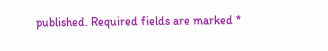published. Required fields are marked *